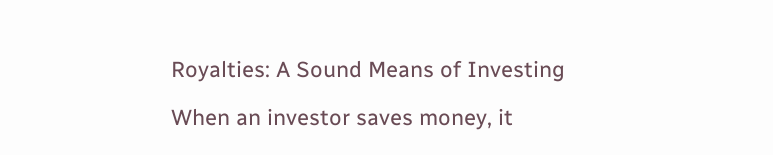Royalties: A Sound Means of Investing

When an investor saves money, it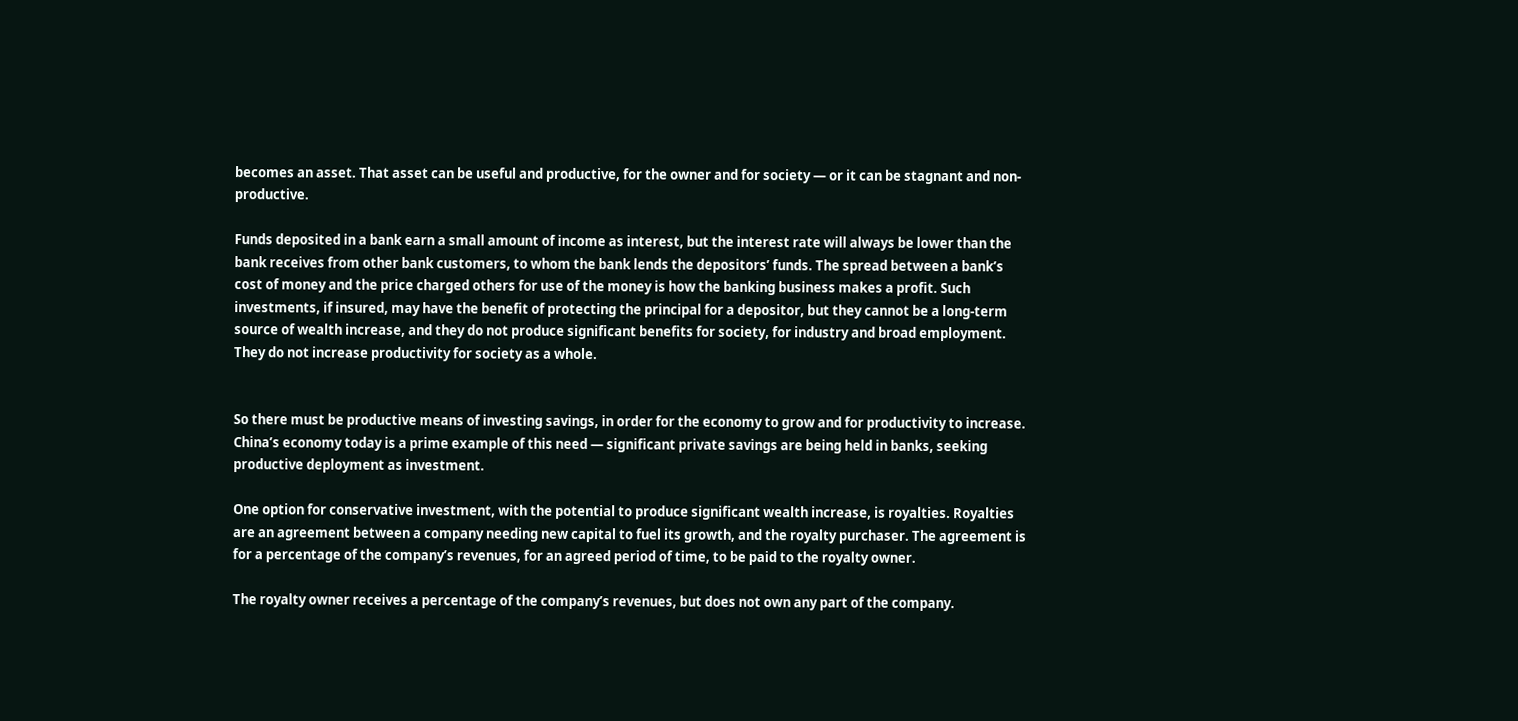becomes an asset. That asset can be useful and productive, for the owner and for society — or it can be stagnant and non-productive.

Funds deposited in a bank earn a small amount of income as interest, but the interest rate will always be lower than the bank receives from other bank customers, to whom the bank lends the depositors’ funds. The spread between a bank’s cost of money and the price charged others for use of the money is how the banking business makes a profit. Such investments, if insured, may have the benefit of protecting the principal for a depositor, but they cannot be a long-term source of wealth increase, and they do not produce significant benefits for society, for industry and broad employment. They do not increase productivity for society as a whole.


So there must be productive means of investing savings, in order for the economy to grow and for productivity to increase. China’s economy today is a prime example of this need — significant private savings are being held in banks, seeking productive deployment as investment.

One option for conservative investment, with the potential to produce significant wealth increase, is royalties. Royalties are an agreement between a company needing new capital to fuel its growth, and the royalty purchaser. The agreement is for a percentage of the company’s revenues, for an agreed period of time, to be paid to the royalty owner.

The royalty owner receives a percentage of the company’s revenues, but does not own any part of the company.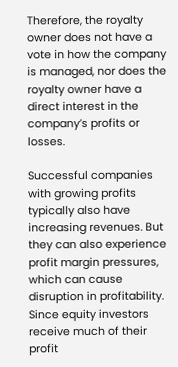Therefore, the royalty owner does not have a vote in how the company is managed, nor does the royalty owner have a direct interest in the company’s profits or losses.

Successful companies with growing profits typically also have increasing revenues. But they can also experience profit margin pressures, which can cause disruption in profitability. Since equity investors receive much of their profit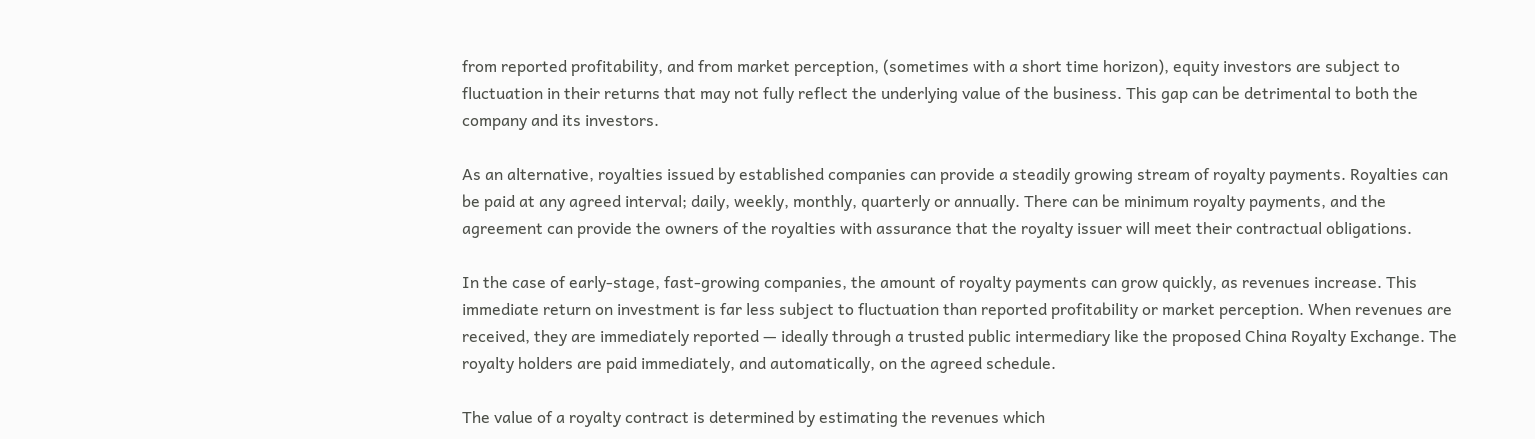from reported profitability, and from market perception, (sometimes with a short time horizon), equity investors are subject to fluctuation in their returns that may not fully reflect the underlying value of the business. This gap can be detrimental to both the company and its investors.

As an alternative, royalties issued by established companies can provide a steadily growing stream of royalty payments. Royalties can be paid at any agreed interval; daily, weekly, monthly, quarterly or annually. There can be minimum royalty payments, and the agreement can provide the owners of the royalties with assurance that the royalty issuer will meet their contractual obligations.

In the case of early-stage, fast-growing companies, the amount of royalty payments can grow quickly, as revenues increase. This immediate return on investment is far less subject to fluctuation than reported profitability or market perception. When revenues are received, they are immediately reported — ideally through a trusted public intermediary like the proposed China Royalty Exchange. The royalty holders are paid immediately, and automatically, on the agreed schedule.

The value of a royalty contract is determined by estimating the revenues which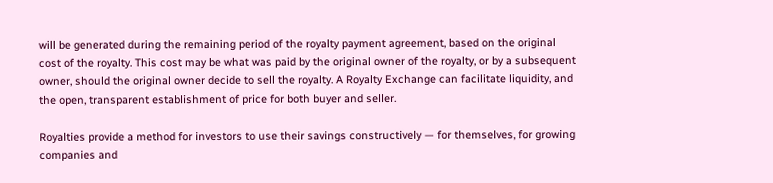will be generated during the remaining period of the royalty payment agreement, based on the original cost of the royalty. This cost may be what was paid by the original owner of the royalty, or by a subsequent owner, should the original owner decide to sell the royalty. A Royalty Exchange can facilitate liquidity, and the open, transparent establishment of price for both buyer and seller.

Royalties provide a method for investors to use their savings constructively — for themselves, for growing companies and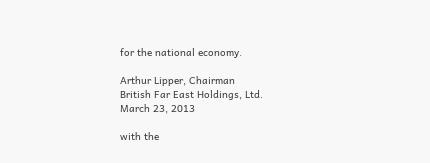for the national economy.

Arthur Lipper, Chairman
British Far East Holdings, Ltd.
March 23, 2013

with the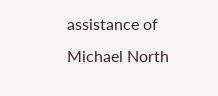assistance of Michael North